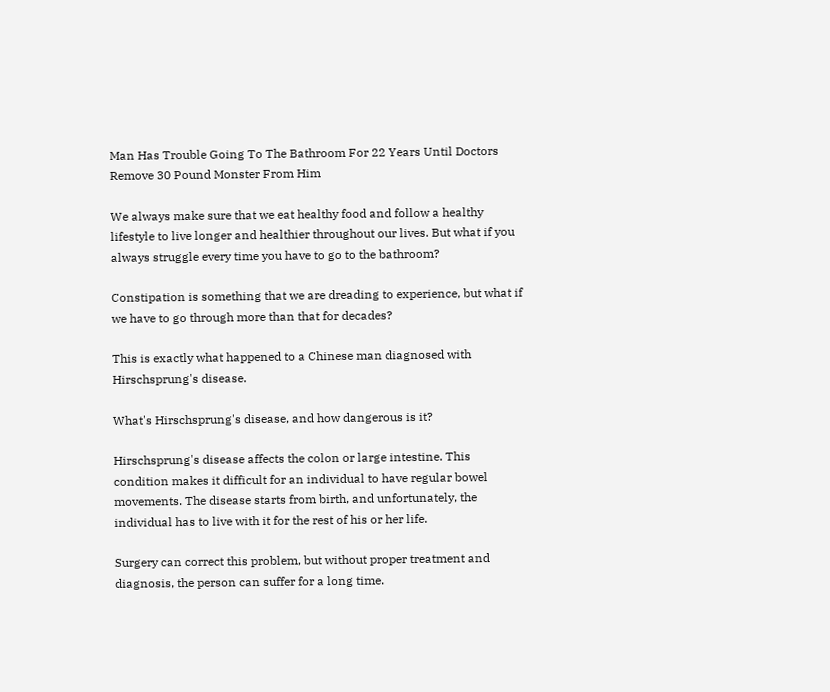Man Has Trouble Going To The Bathroom For 22 Years Until Doctors Remove 30 Pound Monster From Him

We always make sure that we eat healthy food and follow a healthy lifestyle to live longer and healthier throughout our lives. But what if you always struggle every time you have to go to the bathroom?

Constipation is something that we are dreading to experience, but what if we have to go through more than that for decades?

This is exactly what happened to a Chinese man diagnosed with Hirschsprung's disease.

What's Hirschsprung's disease, and how dangerous is it?

Hirschsprung's disease affects the colon or large intestine. This condition makes it difficult for an individual to have regular bowel movements. The disease starts from birth, and unfortunately, the individual has to live with it for the rest of his or her life.

Surgery can correct this problem, but without proper treatment and diagnosis, the person can suffer for a long time.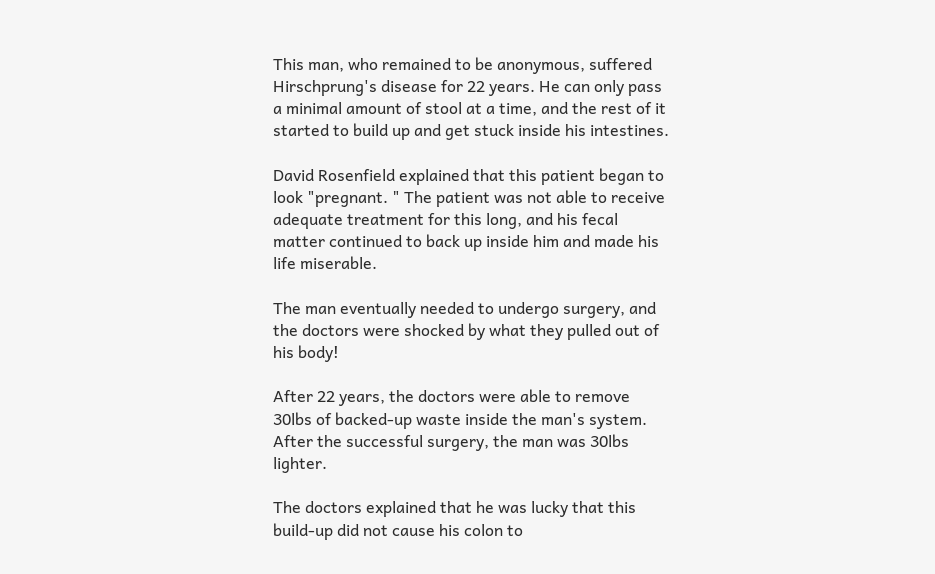This man, who remained to be anonymous, suffered Hirschprung's disease for 22 years. He can only pass a minimal amount of stool at a time, and the rest of it started to build up and get stuck inside his intestines.

David Rosenfield explained that this patient began to look "pregnant. " The patient was not able to receive adequate treatment for this long, and his fecal matter continued to back up inside him and made his life miserable.

The man eventually needed to undergo surgery, and the doctors were shocked by what they pulled out of his body!

After 22 years, the doctors were able to remove 30lbs of backed-up waste inside the man's system. After the successful surgery, the man was 30lbs lighter.

The doctors explained that he was lucky that this build-up did not cause his colon to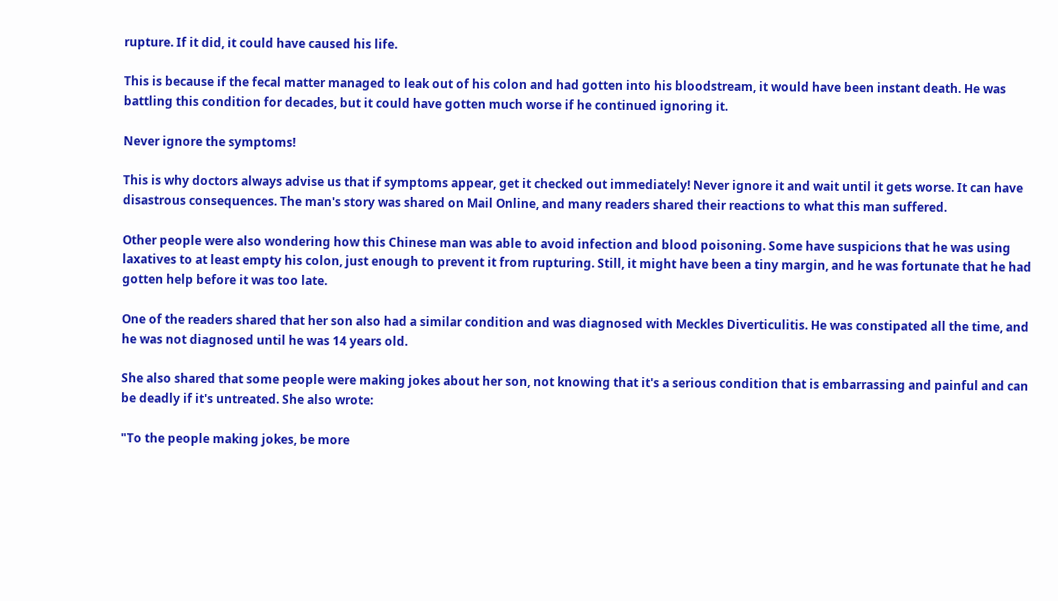rupture. If it did, it could have caused his life.

This is because if the fecal matter managed to leak out of his colon and had gotten into his bloodstream, it would have been instant death. He was battling this condition for decades, but it could have gotten much worse if he continued ignoring it.

Never ignore the symptoms!

This is why doctors always advise us that if symptoms appear, get it checked out immediately! Never ignore it and wait until it gets worse. It can have disastrous consequences. The man's story was shared on Mail Online, and many readers shared their reactions to what this man suffered.

Other people were also wondering how this Chinese man was able to avoid infection and blood poisoning. Some have suspicions that he was using laxatives to at least empty his colon, just enough to prevent it from rupturing. Still, it might have been a tiny margin, and he was fortunate that he had gotten help before it was too late.

One of the readers shared that her son also had a similar condition and was diagnosed with Meckles Diverticulitis. He was constipated all the time, and he was not diagnosed until he was 14 years old.

She also shared that some people were making jokes about her son, not knowing that it's a serious condition that is embarrassing and painful and can be deadly if it's untreated. She also wrote:

"To the people making jokes, be more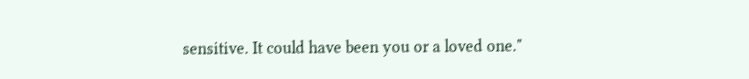sensitive. It could have been you or a loved one."